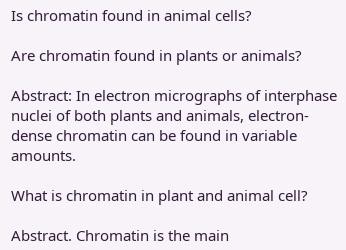Is chromatin found in animal cells?

Are chromatin found in plants or animals?

Abstract: In electron micrographs of interphase nuclei of both plants and animals, electron-dense chromatin can be found in variable amounts.

What is chromatin in plant and animal cell?

Abstract. Chromatin is the main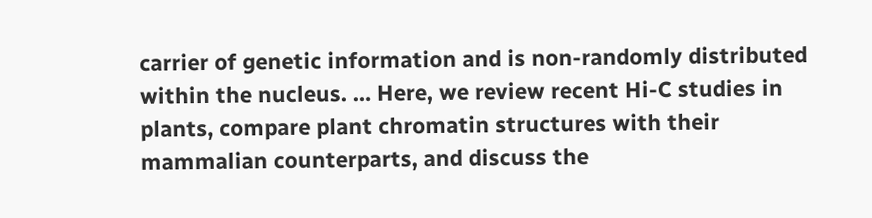carrier of genetic information and is non-randomly distributed within the nucleus. … Here, we review recent Hi-C studies in plants, compare plant chromatin structures with their mammalian counterparts, and discuss the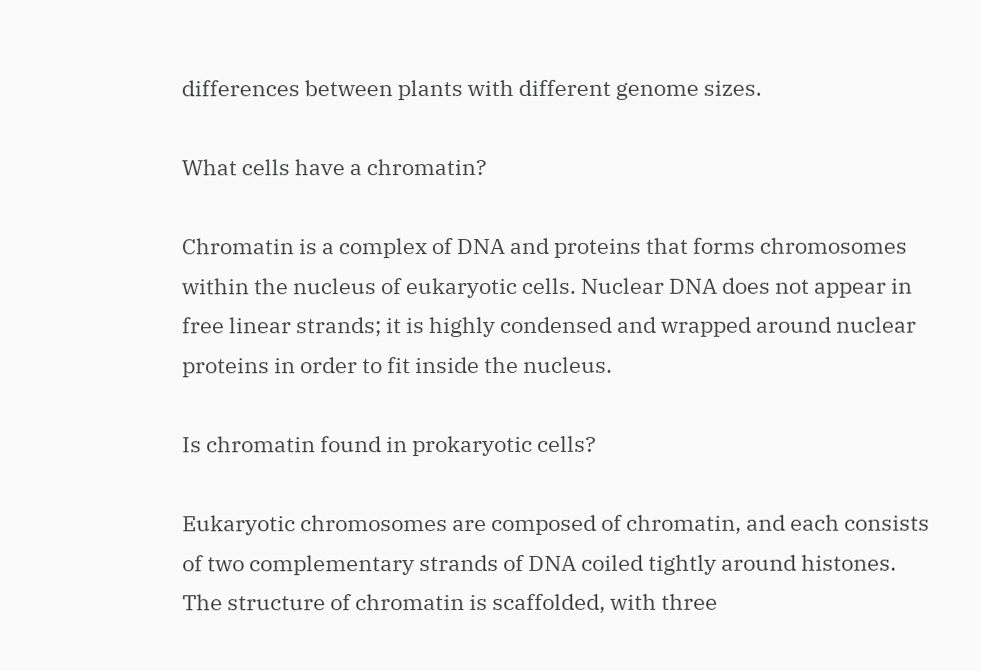differences between plants with different genome sizes.

What cells have a chromatin?

Chromatin is a complex of DNA and proteins that forms chromosomes within the nucleus of eukaryotic cells. Nuclear DNA does not appear in free linear strands; it is highly condensed and wrapped around nuclear proteins in order to fit inside the nucleus.

Is chromatin found in prokaryotic cells?

Eukaryotic chromosomes are composed of chromatin, and each consists of two complementary strands of DNA coiled tightly around histones. The structure of chromatin is scaffolded, with three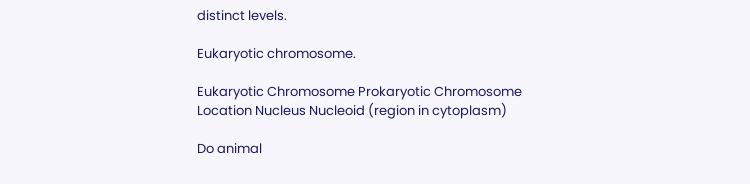distinct levels.

Eukaryotic chromosome.

Eukaryotic Chromosome Prokaryotic Chromosome
Location Nucleus Nucleoid (region in cytoplasm)

Do animal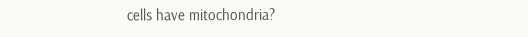cells have mitochondria?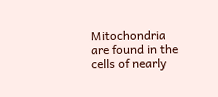Mitochondria are found in the cells of nearly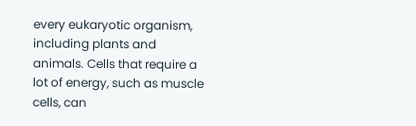every eukaryotic organism, including plants and animals. Cells that require a lot of energy, such as muscle cells, can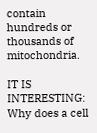contain hundreds or thousands of mitochondria.

IT IS INTERESTING:  Why does a cell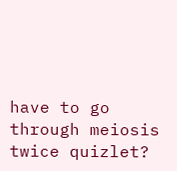have to go through meiosis twice quizlet?